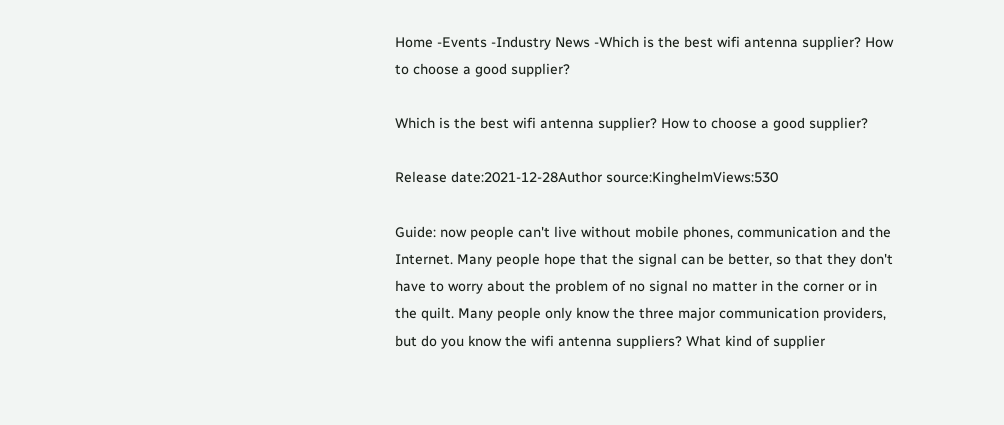Home -Events -Industry News -Which is the best wifi antenna supplier? How to choose a good supplier?

Which is the best wifi antenna supplier? How to choose a good supplier?

Release date:2021-12-28Author source:KinghelmViews:530

Guide: now people can't live without mobile phones, communication and the Internet. Many people hope that the signal can be better, so that they don't have to worry about the problem of no signal no matter in the corner or in the quilt. Many people only know the three major communication providers, but do you know the wifi antenna suppliers? What kind of supplier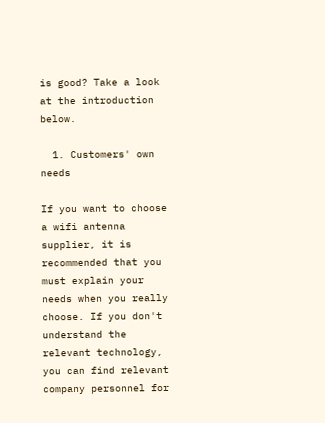is good? Take a look at the introduction below.

  1. Customers' own needs

If you want to choose a wifi antenna supplier, it is recommended that you must explain your needs when you really choose. If you don't understand the relevant technology, you can find relevant company personnel for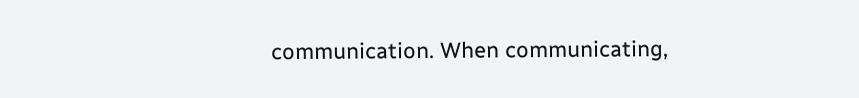communication. When communicating,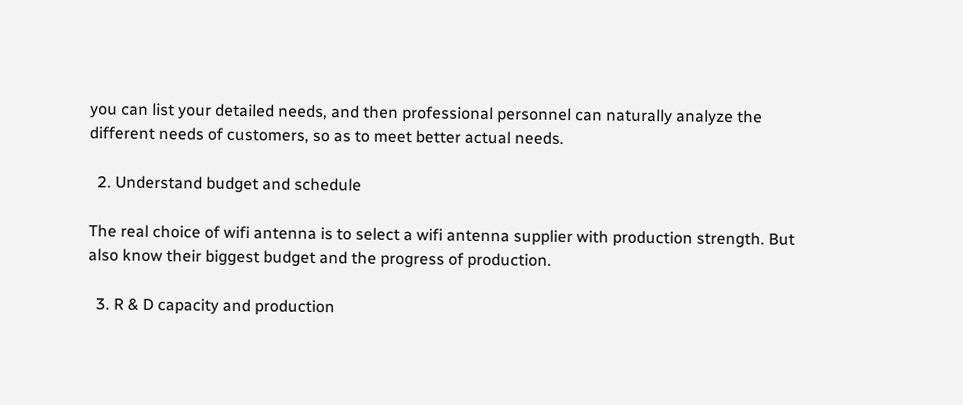you can list your detailed needs, and then professional personnel can naturally analyze the different needs of customers, so as to meet better actual needs.

  2. Understand budget and schedule

The real choice of wifi antenna is to select a wifi antenna supplier with production strength. But also know their biggest budget and the progress of production.

  3. R & D capacity and production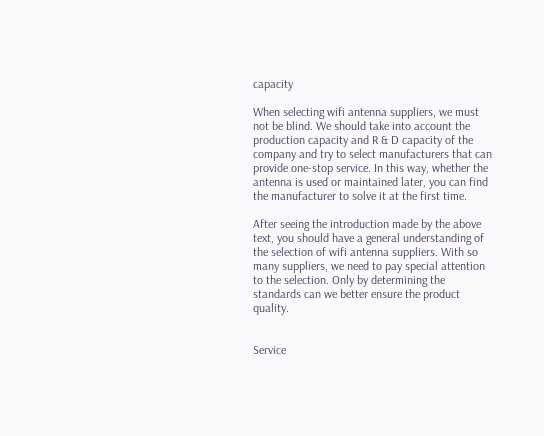capacity

When selecting wifi antenna suppliers, we must not be blind. We should take into account the production capacity and R & D capacity of the company and try to select manufacturers that can provide one-stop service. In this way, whether the antenna is used or maintained later, you can find the manufacturer to solve it at the first time.

After seeing the introduction made by the above text, you should have a general understanding of the selection of wifi antenna suppliers. With so many suppliers, we need to pay special attention to the selection. Only by determining the standards can we better ensure the product quality.


Service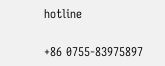hotline

+86 0755-83975897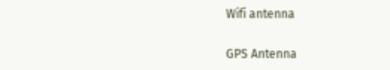Wifi antenna

GPS Antenna